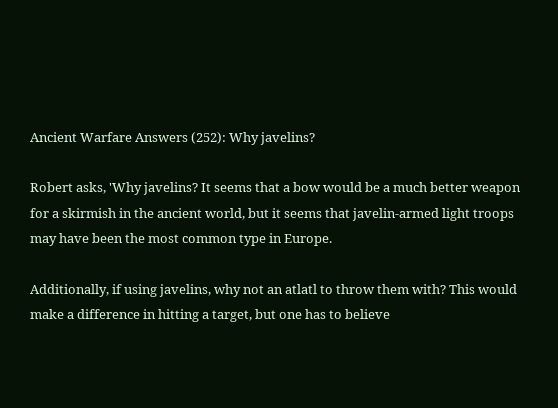Ancient Warfare Answers (252): Why javelins?

Robert asks, 'Why javelins? It seems that a bow would be a much better weapon for a skirmish in the ancient world, but it seems that javelin-armed light troops may have been the most common type in Europe.

Additionally, if using javelins, why not an atlatl to throw them with? This would make a difference in hitting a target, but one has to believe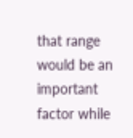that range would be an important factor while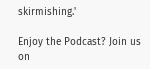skirmishing.'

Enjoy the Podcast? Join us on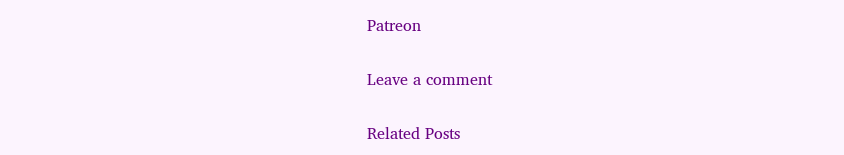Patreon

Leave a comment

Related Posts